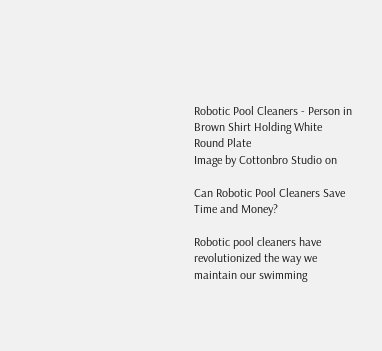Robotic Pool Cleaners - Person in Brown Shirt Holding White Round Plate
Image by Cottonbro Studio on

Can Robotic Pool Cleaners Save Time and Money?

Robotic pool cleaners have revolutionized the way we maintain our swimming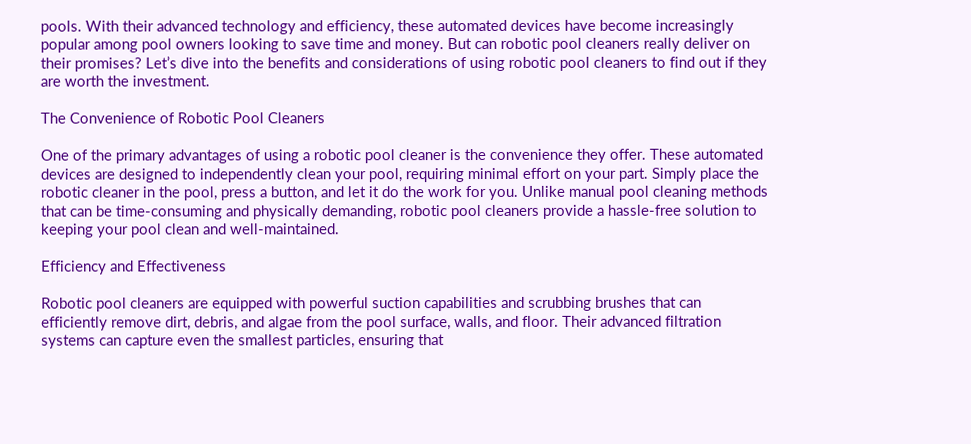pools. With their advanced technology and efficiency, these automated devices have become increasingly popular among pool owners looking to save time and money. But can robotic pool cleaners really deliver on their promises? Let’s dive into the benefits and considerations of using robotic pool cleaners to find out if they are worth the investment.

The Convenience of Robotic Pool Cleaners

One of the primary advantages of using a robotic pool cleaner is the convenience they offer. These automated devices are designed to independently clean your pool, requiring minimal effort on your part. Simply place the robotic cleaner in the pool, press a button, and let it do the work for you. Unlike manual pool cleaning methods that can be time-consuming and physically demanding, robotic pool cleaners provide a hassle-free solution to keeping your pool clean and well-maintained.

Efficiency and Effectiveness

Robotic pool cleaners are equipped with powerful suction capabilities and scrubbing brushes that can efficiently remove dirt, debris, and algae from the pool surface, walls, and floor. Their advanced filtration systems can capture even the smallest particles, ensuring that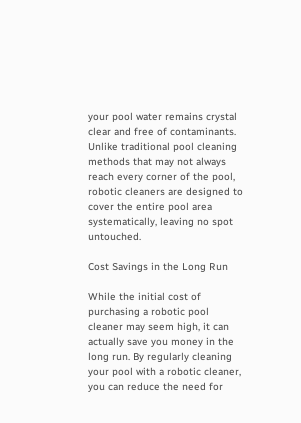your pool water remains crystal clear and free of contaminants. Unlike traditional pool cleaning methods that may not always reach every corner of the pool, robotic cleaners are designed to cover the entire pool area systematically, leaving no spot untouched.

Cost Savings in the Long Run

While the initial cost of purchasing a robotic pool cleaner may seem high, it can actually save you money in the long run. By regularly cleaning your pool with a robotic cleaner, you can reduce the need for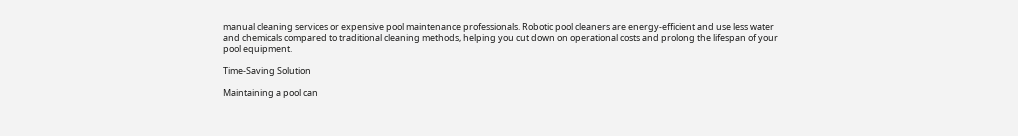manual cleaning services or expensive pool maintenance professionals. Robotic pool cleaners are energy-efficient and use less water and chemicals compared to traditional cleaning methods, helping you cut down on operational costs and prolong the lifespan of your pool equipment.

Time-Saving Solution

Maintaining a pool can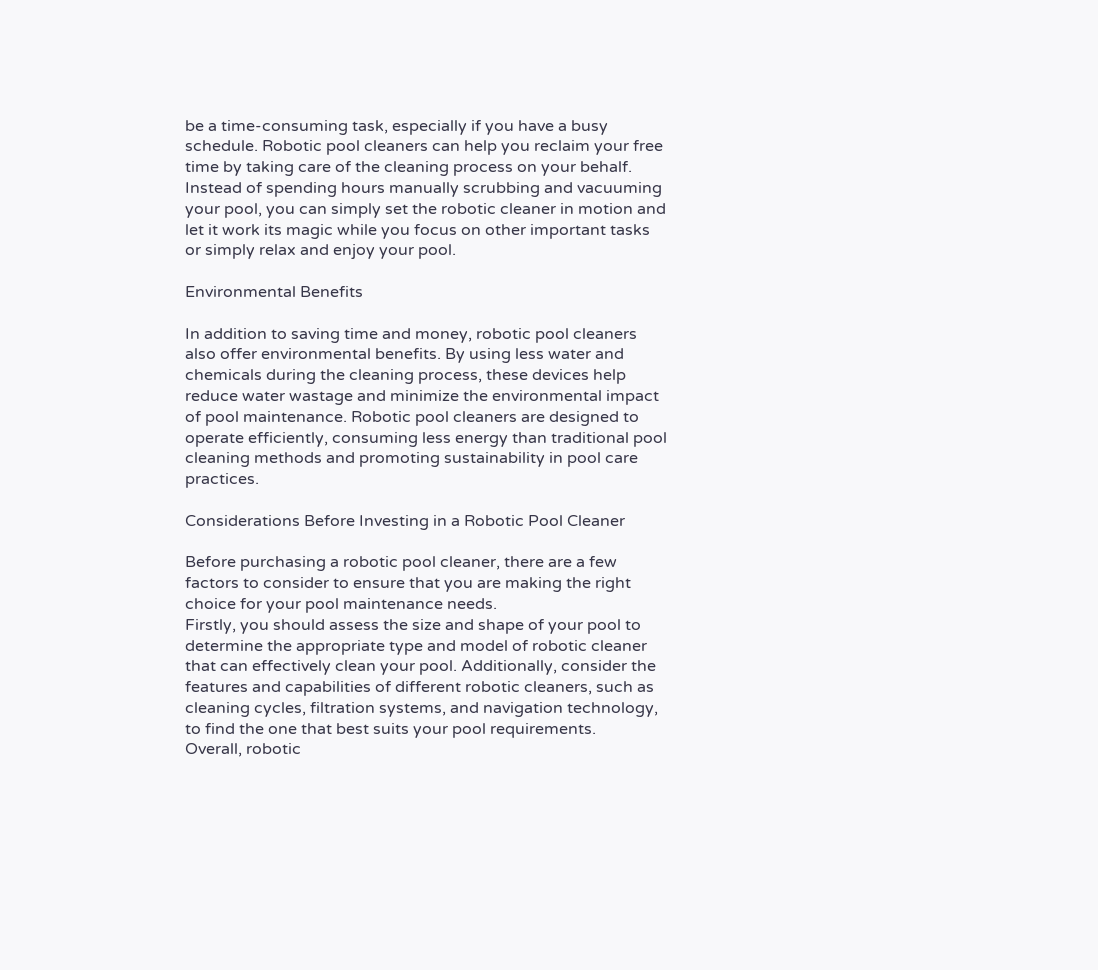be a time-consuming task, especially if you have a busy schedule. Robotic pool cleaners can help you reclaim your free time by taking care of the cleaning process on your behalf. Instead of spending hours manually scrubbing and vacuuming your pool, you can simply set the robotic cleaner in motion and let it work its magic while you focus on other important tasks or simply relax and enjoy your pool.

Environmental Benefits

In addition to saving time and money, robotic pool cleaners also offer environmental benefits. By using less water and chemicals during the cleaning process, these devices help reduce water wastage and minimize the environmental impact of pool maintenance. Robotic pool cleaners are designed to operate efficiently, consuming less energy than traditional pool cleaning methods and promoting sustainability in pool care practices.

Considerations Before Investing in a Robotic Pool Cleaner

Before purchasing a robotic pool cleaner, there are a few factors to consider to ensure that you are making the right choice for your pool maintenance needs.
Firstly, you should assess the size and shape of your pool to determine the appropriate type and model of robotic cleaner that can effectively clean your pool. Additionally, consider the features and capabilities of different robotic cleaners, such as cleaning cycles, filtration systems, and navigation technology, to find the one that best suits your pool requirements.
Overall, robotic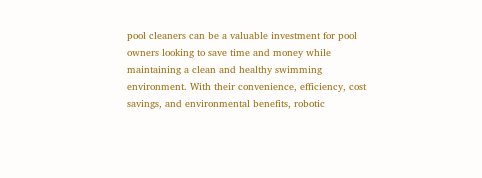pool cleaners can be a valuable investment for pool owners looking to save time and money while maintaining a clean and healthy swimming environment. With their convenience, efficiency, cost savings, and environmental benefits, robotic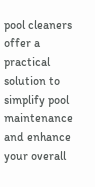pool cleaners offer a practical solution to simplify pool maintenance and enhance your overall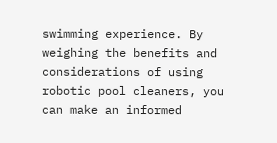swimming experience. By weighing the benefits and considerations of using robotic pool cleaners, you can make an informed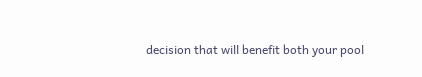decision that will benefit both your pool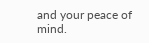and your peace of mind.